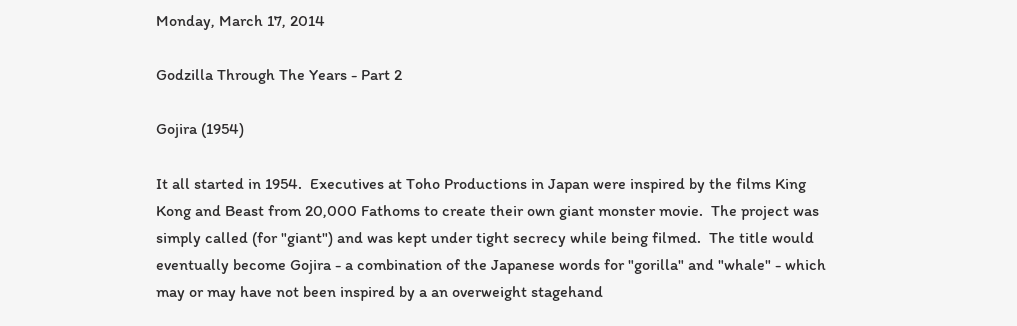Monday, March 17, 2014

Godzilla Through The Years - Part 2

Gojira (1954)

It all started in 1954.  Executives at Toho Productions in Japan were inspired by the films King Kong and Beast from 20,000 Fathoms to create their own giant monster movie.  The project was simply called (for "giant") and was kept under tight secrecy while being filmed.  The title would eventually become Gojira - a combination of the Japanese words for "gorilla" and "whale" - which may or may have not been inspired by a an overweight stagehand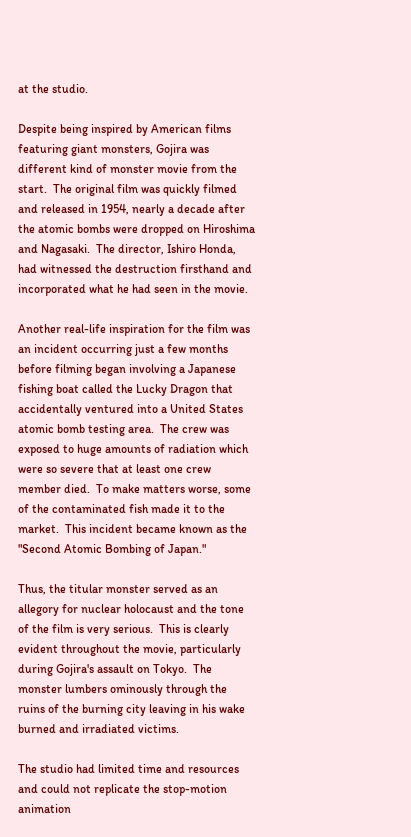at the studio.

Despite being inspired by American films featuring giant monsters, Gojira was different kind of monster movie from the start.  The original film was quickly filmed and released in 1954, nearly a decade after the atomic bombs were dropped on Hiroshima and Nagasaki.  The director, Ishiro Honda, had witnessed the destruction firsthand and incorporated what he had seen in the movie.

Another real-life inspiration for the film was an incident occurring just a few months before filming began involving a Japanese fishing boat called the Lucky Dragon that accidentally ventured into a United States atomic bomb testing area.  The crew was exposed to huge amounts of radiation which were so severe that at least one crew member died.  To make matters worse, some of the contaminated fish made it to the market.  This incident became known as the "Second Atomic Bombing of Japan."

Thus, the titular monster served as an allegory for nuclear holocaust and the tone of the film is very serious.  This is clearly evident throughout the movie, particularly during Gojira's assault on Tokyo.  The monster lumbers ominously through the ruins of the burning city leaving in his wake burned and irradiated victims.

The studio had limited time and resources and could not replicate the stop-motion animation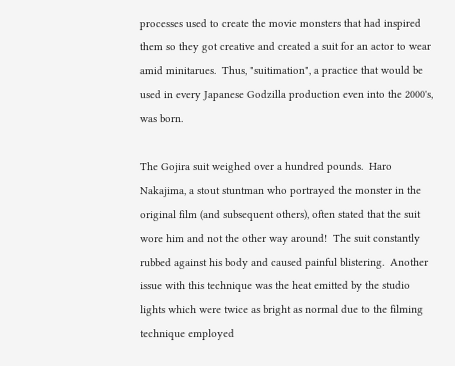processes used to create the movie monsters that had inspired them so they got creative and created a suit for an actor to wear amid minitarues.  Thus, "suitimation", a practice that would be used in every Japanese Godzilla production even into the 2000's, was born.

The Gojira suit weighed over a hundred pounds.  Haro Nakajima, a stout stuntman who portrayed the monster in the original film (and subsequent others), often stated that the suit wore him and not the other way around!  The suit constantly rubbed against his body and caused painful blistering.  Another issue with this technique was the heat emitted by the studio lights which were twice as bright as normal due to the filming technique employed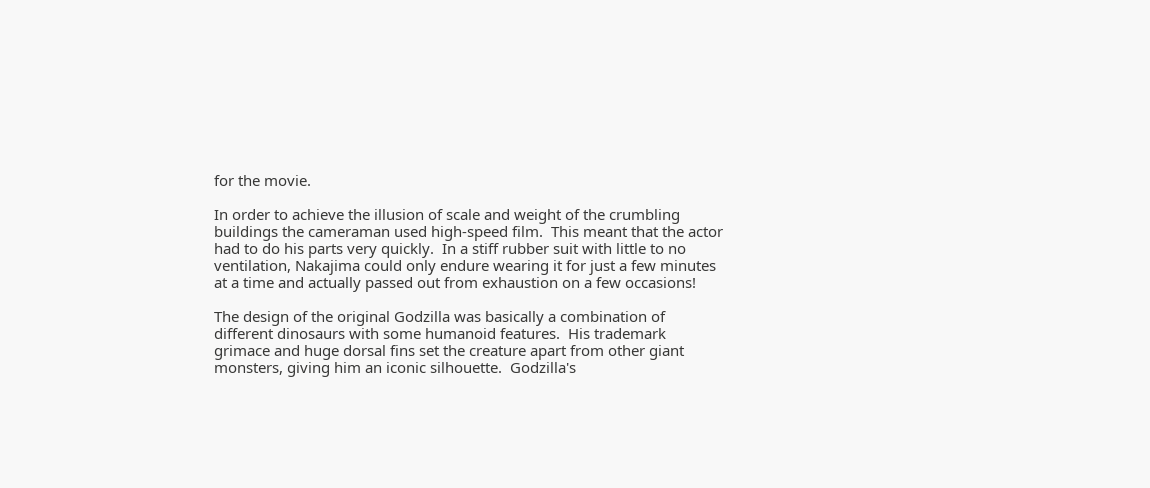for the movie.

In order to achieve the illusion of scale and weight of the crumbling buildings the cameraman used high-speed film.  This meant that the actor had to do his parts very quickly.  In a stiff rubber suit with little to no ventilation, Nakajima could only endure wearing it for just a few minutes at a time and actually passed out from exhaustion on a few occasions!

The design of the original Godzilla was basically a combination of different dinosaurs with some humanoid features.  His trademark grimace and huge dorsal fins set the creature apart from other giant monsters, giving him an iconic silhouette.  Godzilla's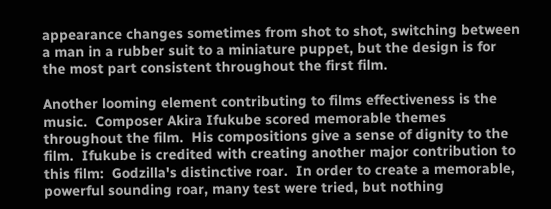appearance changes sometimes from shot to shot, switching between a man in a rubber suit to a miniature puppet, but the design is for the most part consistent throughout the first film.

Another looming element contributing to films effectiveness is the music.  Composer Akira Ifukube scored memorable themes throughout the film.  His compositions give a sense of dignity to the film.  Ifukube is credited with creating another major contribution to this film:  Godzilla's distinctive roar.  In order to create a memorable, powerful sounding roar, many test were tried, but nothing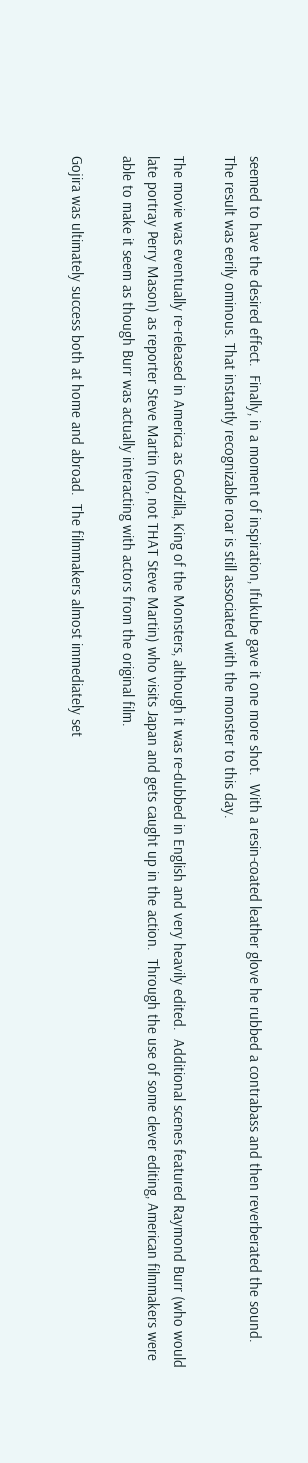seemed to have the desired effect.  Finally, in a moment of inspiration, Ifukube gave it one more shot.  With a resin-coated leather glove he rubbed a contrabass and then reverberated the sound.  The result was eerily ominous. That instantly recognizable roar is still associated with the monster to this day.

The movie was eventually re-released in America as Godzilla, King of the Monsters, although it was re-dubbed in English and very heavily edited.  Additional scenes featured Raymond Burr (who would late portray Perry Mason) as reporter Steve Martin (no, not THAT Steve Martin) who visits Japan and gets caught up in the action.  Through the use of some clever editing, American filmmakers were able to make it seem as though Burr was actually interacting with actors from the original film.

Gojira was ultimately success both at home and abroad.  The filmmakers almost immediately set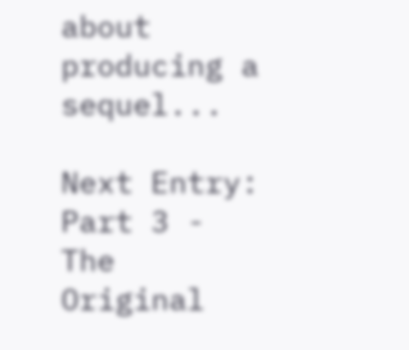about producing a sequel...

Next Entry:
Part 3 - The Original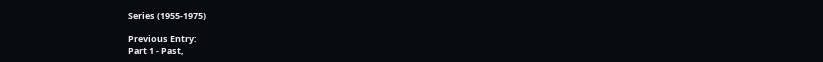Series (1955-1975)

Previous Entry:
Part 1 - Past,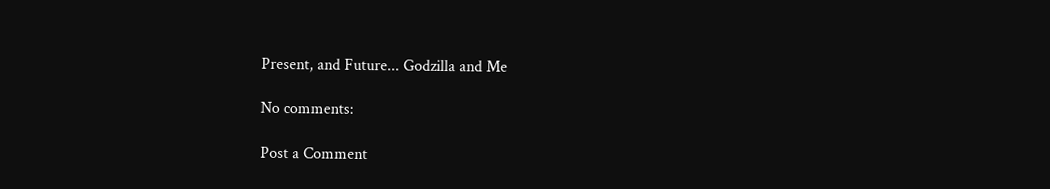Present, and Future... Godzilla and Me

No comments:

Post a Comment